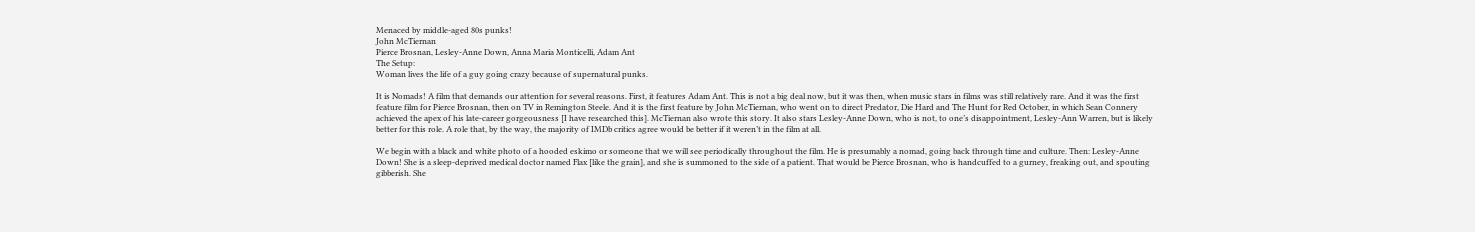Menaced by middle-aged 80s punks!
John McTiernan
Pierce Brosnan, Lesley-Anne Down, Anna Maria Monticelli, Adam Ant
The Setup:
Woman lives the life of a guy going crazy because of supernatural punks.

It is Nomads! A film that demands our attention for several reasons. First, it features Adam Ant. This is not a big deal now, but it was then, when music stars in films was still relatively rare. And it was the first feature film for Pierce Brosnan, then on TV in Remington Steele. And it is the first feature by John McTiernan, who went on to direct Predator, Die Hard and The Hunt for Red October, in which Sean Connery achieved the apex of his late-career gorgeousness [I have researched this]. McTiernan also wrote this story. It also stars Lesley-Anne Down, who is not, to one’s disappointment, Lesley-Ann Warren, but is likely better for this role. A role that, by the way, the majority of IMDb critics agree would be better if it weren’t in the film at all.

We begin with a black and white photo of a hooded eskimo or someone that we will see periodically throughout the film. He is presumably a nomad, going back through time and culture. Then: Lesley-Anne Down! She is a sleep-deprived medical doctor named Flax [like the grain], and she is summoned to the side of a patient. That would be Pierce Brosnan, who is handcuffed to a gurney, freaking out, and spouting gibberish. She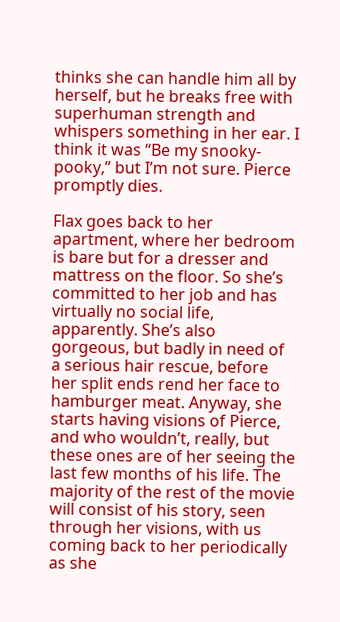thinks she can handle him all by herself, but he breaks free with superhuman strength and whispers something in her ear. I think it was “Be my snooky-pooky,” but I’m not sure. Pierce promptly dies.

Flax goes back to her apartment, where her bedroom is bare but for a dresser and mattress on the floor. So she’s committed to her job and has virtually no social life, apparently. She’s also gorgeous, but badly in need of a serious hair rescue, before her split ends rend her face to hamburger meat. Anyway, she starts having visions of Pierce, and who wouldn’t, really, but these ones are of her seeing the last few months of his life. The majority of the rest of the movie will consist of his story, seen through her visions, with us coming back to her periodically as she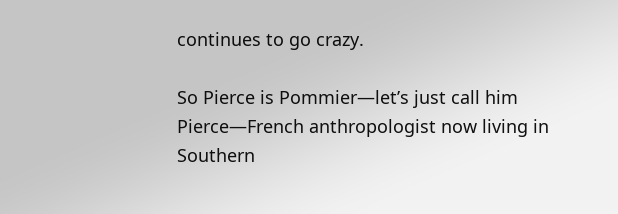continues to go crazy.

So Pierce is Pommier—let’s just call him Pierce—French anthropologist now living in Southern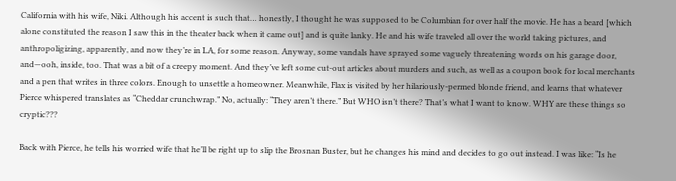California with his wife, Niki. Although his accent is such that… honestly, I thought he was supposed to be Columbian for over half the movie. He has a beard [which alone constituted the reason I saw this in the theater back when it came out] and is quite lanky. He and his wife traveled all over the world taking pictures, and anthropoligizing, apparently, and now they’re in LA, for some reason. Anyway, some vandals have sprayed some vaguely threatening words on his garage door, and—ooh, inside, too. That was a bit of a creepy moment. And they’ve left some cut-out articles about murders and such, as well as a coupon book for local merchants and a pen that writes in three colors. Enough to unsettle a homeowner. Meanwhile, Flax is visited by her hilariously-permed blonde friend, and learns that whatever Pierce whispered translates as “Cheddar crunchwrap.” No, actually: “They aren’t there.” But WHO isn’t there? That’s what I want to know. WHY are these things so cryptic???

Back with Pierce, he tells his worried wife that he’ll be right up to slip the Brosnan Buster, but he changes his mind and decides to go out instead. I was like: “Is he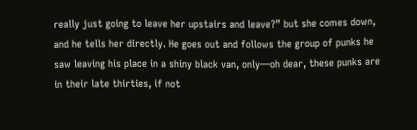really just going to leave her upstairs and leave?” but she comes down, and he tells her directly. He goes out and follows the group of punks he saw leaving his place in a shiny black van, only—oh dear, these punks are in their late thirties, if not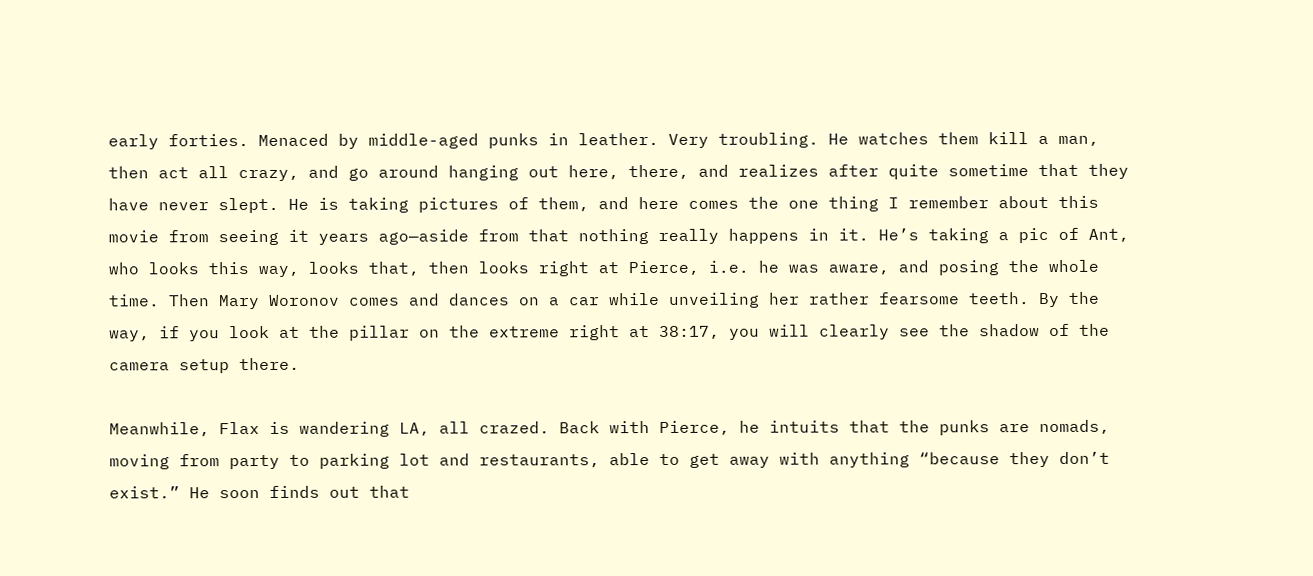early forties. Menaced by middle-aged punks in leather. Very troubling. He watches them kill a man, then act all crazy, and go around hanging out here, there, and realizes after quite sometime that they have never slept. He is taking pictures of them, and here comes the one thing I remember about this movie from seeing it years ago—aside from that nothing really happens in it. He’s taking a pic of Ant, who looks this way, looks that, then looks right at Pierce, i.e. he was aware, and posing the whole time. Then Mary Woronov comes and dances on a car while unveiling her rather fearsome teeth. By the way, if you look at the pillar on the extreme right at 38:17, you will clearly see the shadow of the camera setup there.

Meanwhile, Flax is wandering LA, all crazed. Back with Pierce, he intuits that the punks are nomads, moving from party to parking lot and restaurants, able to get away with anything “because they don’t exist.” He soon finds out that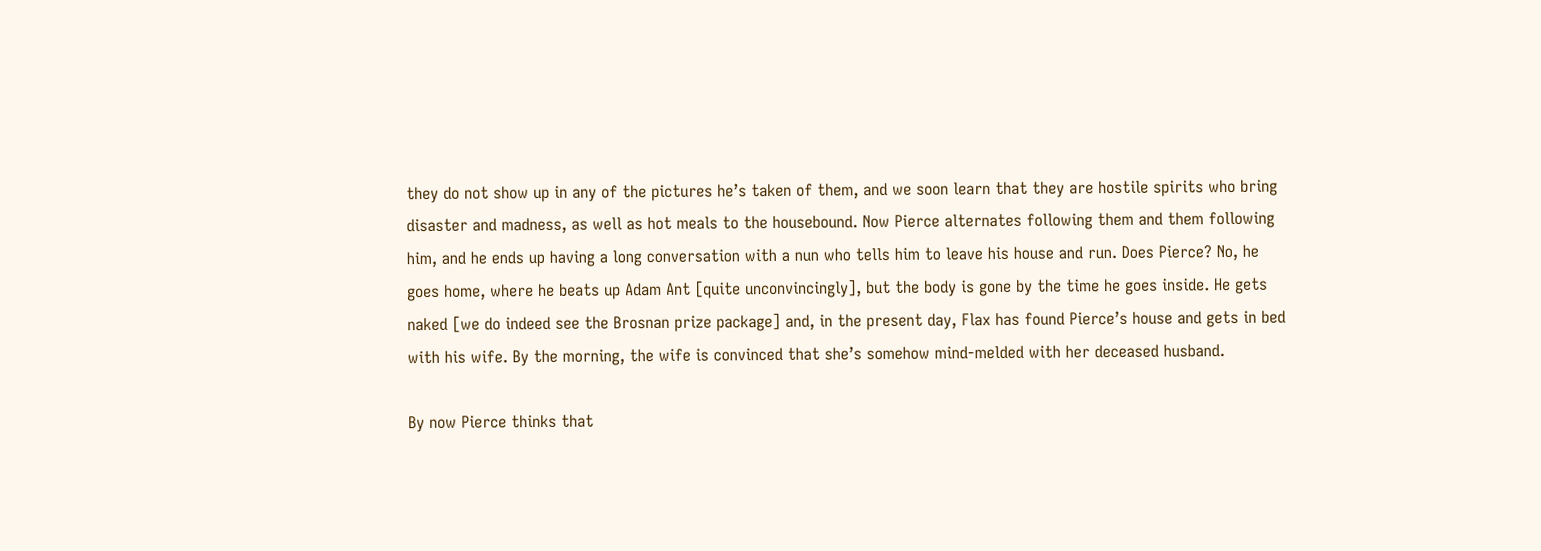they do not show up in any of the pictures he’s taken of them, and we soon learn that they are hostile spirits who bring disaster and madness, as well as hot meals to the housebound. Now Pierce alternates following them and them following him, and he ends up having a long conversation with a nun who tells him to leave his house and run. Does Pierce? No, he goes home, where he beats up Adam Ant [quite unconvincingly], but the body is gone by the time he goes inside. He gets naked [we do indeed see the Brosnan prize package] and, in the present day, Flax has found Pierce’s house and gets in bed with his wife. By the morning, the wife is convinced that she’s somehow mind-melded with her deceased husband.

By now Pierce thinks that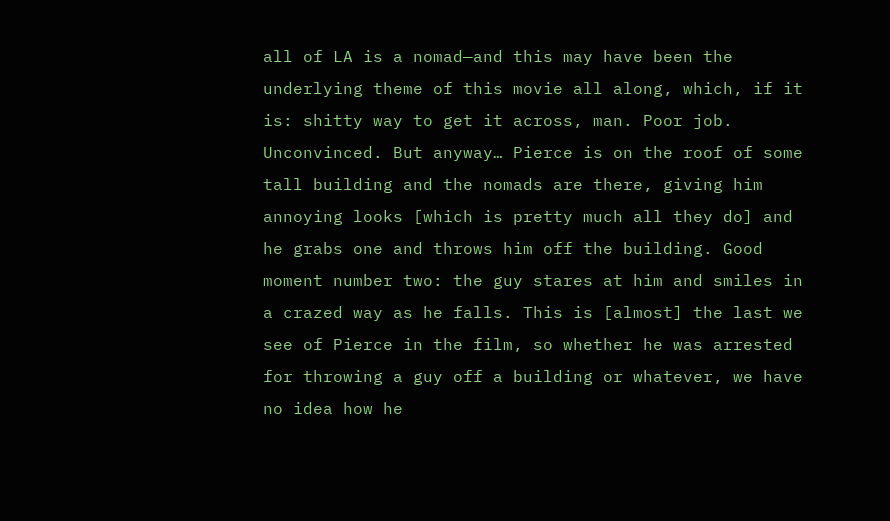all of LA is a nomad—and this may have been the underlying theme of this movie all along, which, if it is: shitty way to get it across, man. Poor job. Unconvinced. But anyway… Pierce is on the roof of some tall building and the nomads are there, giving him annoying looks [which is pretty much all they do] and he grabs one and throws him off the building. Good moment number two: the guy stares at him and smiles in a crazed way as he falls. This is [almost] the last we see of Pierce in the film, so whether he was arrested for throwing a guy off a building or whatever, we have no idea how he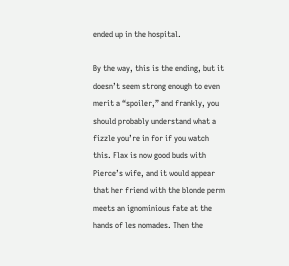ended up in the hospital.

By the way, this is the ending, but it doesn’t seem strong enough to even merit a “spoiler,” and frankly, you should probably understand what a fizzle you’re in for if you watch this. Flax is now good buds with Pierce’s wife, and it would appear that her friend with the blonde perm meets an ignominious fate at the hands of les nomades. Then the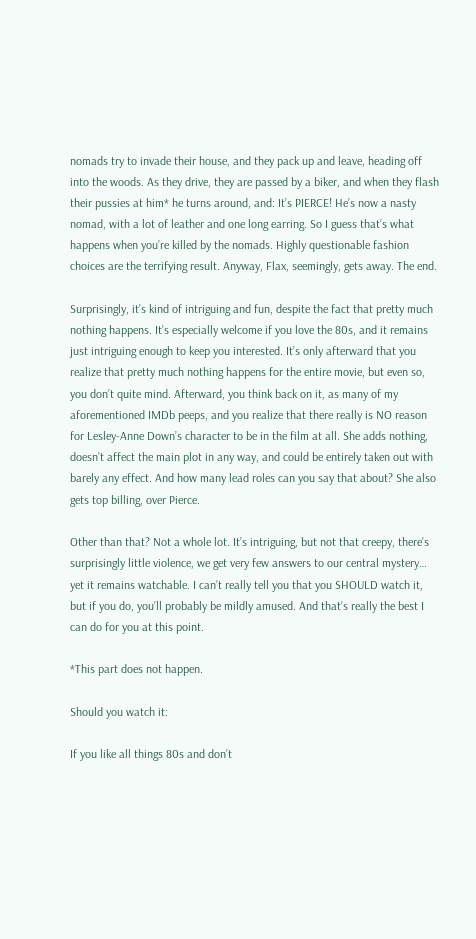nomads try to invade their house, and they pack up and leave, heading off into the woods. As they drive, they are passed by a biker, and when they flash their pussies at him* he turns around, and: It’s PIERCE! He’s now a nasty nomad, with a lot of leather and one long earring. So I guess that’s what happens when you’re killed by the nomads. Highly questionable fashion choices are the terrifying result. Anyway, Flax, seemingly, gets away. The end.

Surprisingly, it’s kind of intriguing and fun, despite the fact that pretty much nothing happens. It’s especially welcome if you love the 80s, and it remains just intriguing enough to keep you interested. It’s only afterward that you realize that pretty much nothing happens for the entire movie, but even so, you don’t quite mind. Afterward, you think back on it, as many of my aforementioned IMDb peeps, and you realize that there really is NO reason for Lesley-Anne Down’s character to be in the film at all. She adds nothing, doesn’t affect the main plot in any way, and could be entirely taken out with barely any effect. And how many lead roles can you say that about? She also gets top billing, over Pierce.

Other than that? Not a whole lot. It’s intriguing, but not that creepy, there’s surprisingly little violence, we get very few answers to our central mystery… yet it remains watchable. I can’t really tell you that you SHOULD watch it, but if you do, you’ll probably be mildly amused. And that’s really the best I can do for you at this point.

*This part does not happen.

Should you watch it:

If you like all things 80s and don’t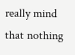really mind that nothing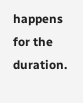happens for the duration.